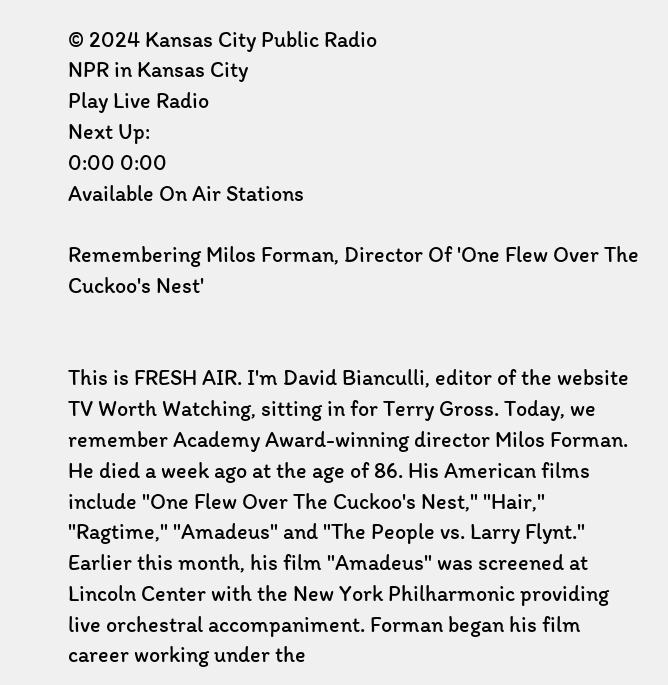© 2024 Kansas City Public Radio
NPR in Kansas City
Play Live Radio
Next Up:
0:00 0:00
Available On Air Stations

Remembering Milos Forman, Director Of 'One Flew Over The Cuckoo's Nest'


This is FRESH AIR. I'm David Bianculli, editor of the website TV Worth Watching, sitting in for Terry Gross. Today, we remember Academy Award-winning director Milos Forman. He died a week ago at the age of 86. His American films include "One Flew Over The Cuckoo's Nest," "Hair," "Ragtime," "Amadeus" and "The People vs. Larry Flynt." Earlier this month, his film "Amadeus" was screened at Lincoln Center with the New York Philharmonic providing live orchestral accompaniment. Forman began his film career working under the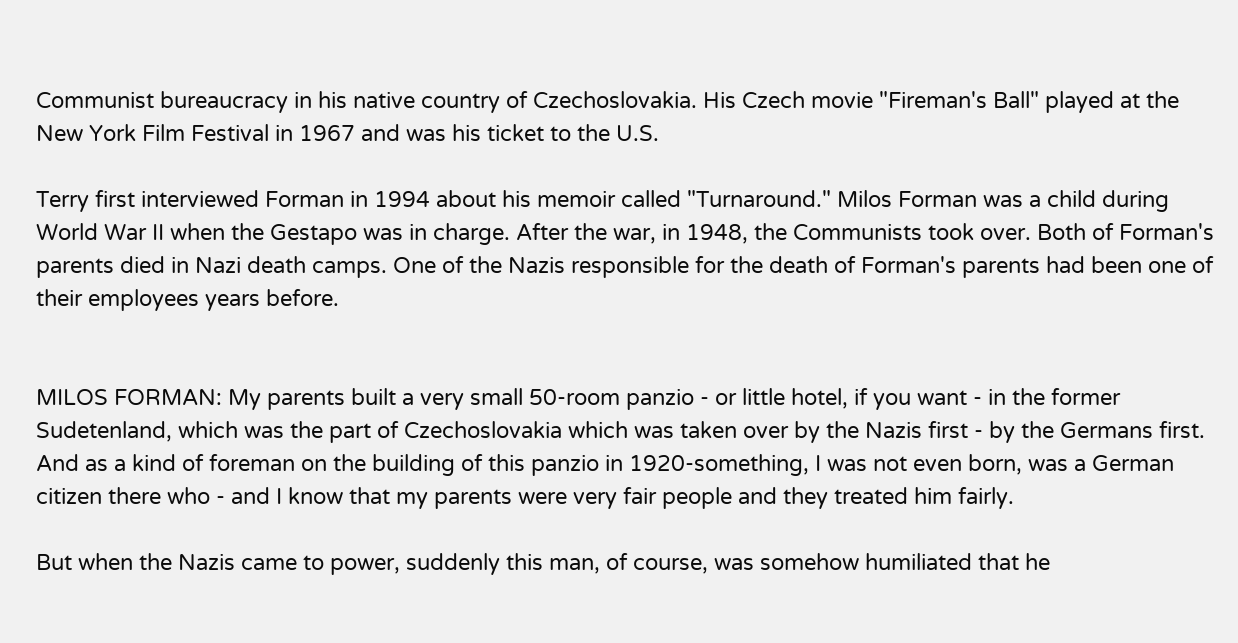Communist bureaucracy in his native country of Czechoslovakia. His Czech movie "Fireman's Ball" played at the New York Film Festival in 1967 and was his ticket to the U.S.

Terry first interviewed Forman in 1994 about his memoir called "Turnaround." Milos Forman was a child during World War II when the Gestapo was in charge. After the war, in 1948, the Communists took over. Both of Forman's parents died in Nazi death camps. One of the Nazis responsible for the death of Forman's parents had been one of their employees years before.


MILOS FORMAN: My parents built a very small 50-room panzio - or little hotel, if you want - in the former Sudetenland, which was the part of Czechoslovakia which was taken over by the Nazis first - by the Germans first. And as a kind of foreman on the building of this panzio in 1920-something, I was not even born, was a German citizen there who - and I know that my parents were very fair people and they treated him fairly.

But when the Nazis came to power, suddenly this man, of course, was somehow humiliated that he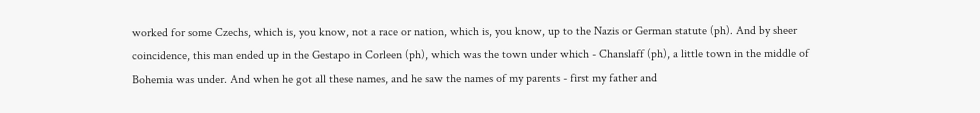worked for some Czechs, which is, you know, not a race or nation, which is, you know, up to the Nazis or German statute (ph). And by sheer coincidence, this man ended up in the Gestapo in Corleen (ph), which was the town under which - Chanslaff (ph), a little town in the middle of Bohemia was under. And when he got all these names, and he saw the names of my parents - first my father and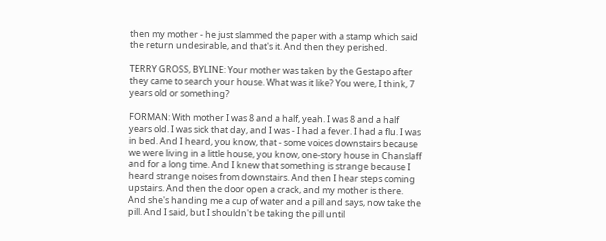then my mother - he just slammed the paper with a stamp which said the return undesirable, and that's it. And then they perished.

TERRY GROSS, BYLINE: Your mother was taken by the Gestapo after they came to search your house. What was it like? You were, I think, 7 years old or something?

FORMAN: With mother I was 8 and a half, yeah. I was 8 and a half years old. I was sick that day, and I was - I had a fever. I had a flu. I was in bed. And I heard, you know, that - some voices downstairs because we were living in a little house, you know, one-story house in Chanslaff and for a long time. And I knew that something is strange because I heard strange noises from downstairs. And then I hear steps coming upstairs. And then the door open a crack, and my mother is there. And she's handing me a cup of water and a pill and says, now take the pill. And I said, but I shouldn't be taking the pill until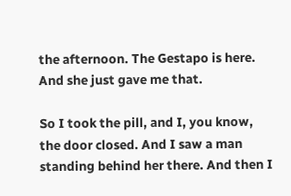the afternoon. The Gestapo is here. And she just gave me that.

So I took the pill, and I, you know, the door closed. And I saw a man standing behind her there. And then I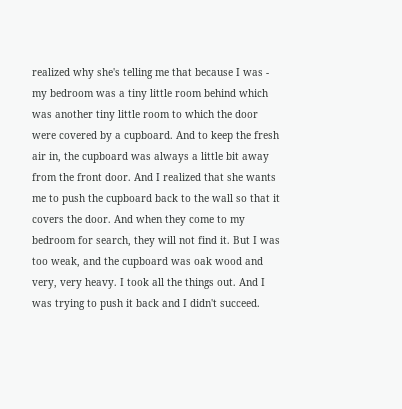realized why she's telling me that because I was - my bedroom was a tiny little room behind which was another tiny little room to which the door were covered by a cupboard. And to keep the fresh air in, the cupboard was always a little bit away from the front door. And I realized that she wants me to push the cupboard back to the wall so that it covers the door. And when they come to my bedroom for search, they will not find it. But I was too weak, and the cupboard was oak wood and very, very heavy. I took all the things out. And I was trying to push it back and I didn't succeed.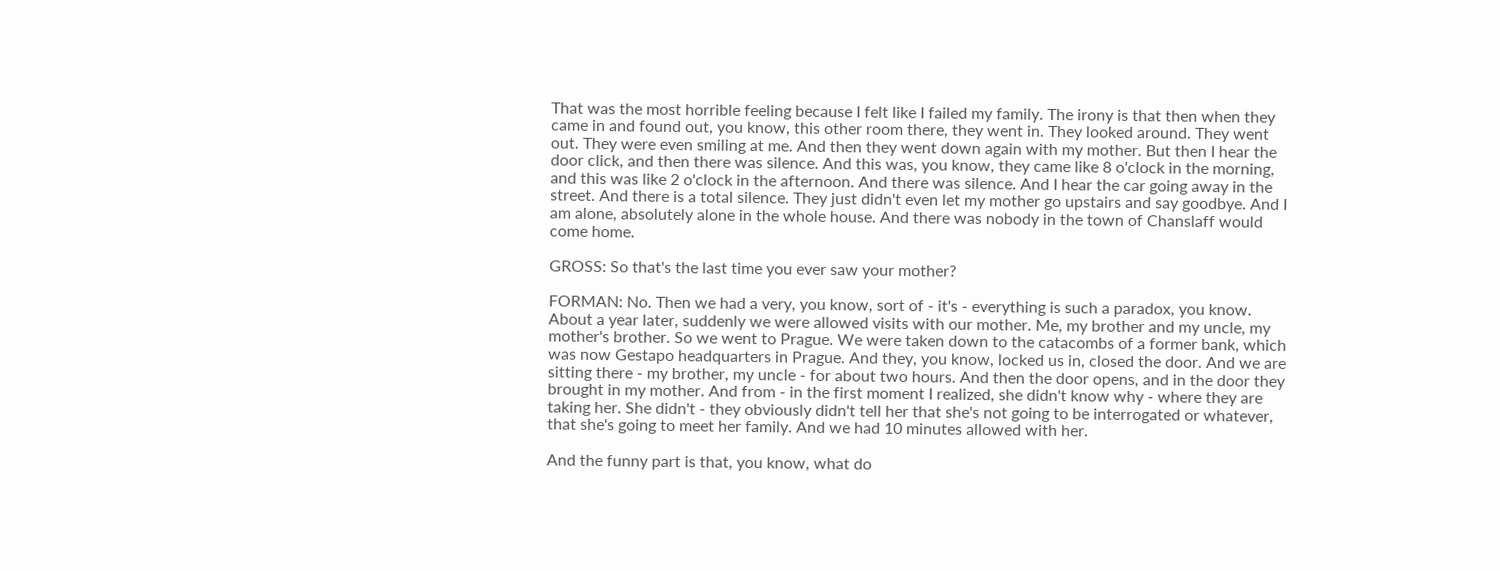That was the most horrible feeling because I felt like I failed my family. The irony is that then when they came in and found out, you know, this other room there, they went in. They looked around. They went out. They were even smiling at me. And then they went down again with my mother. But then I hear the door click, and then there was silence. And this was, you know, they came like 8 o'clock in the morning, and this was like 2 o'clock in the afternoon. And there was silence. And I hear the car going away in the street. And there is a total silence. They just didn't even let my mother go upstairs and say goodbye. And I am alone, absolutely alone in the whole house. And there was nobody in the town of Chanslaff would come home.

GROSS: So that's the last time you ever saw your mother?

FORMAN: No. Then we had a very, you know, sort of - it's - everything is such a paradox, you know. About a year later, suddenly we were allowed visits with our mother. Me, my brother and my uncle, my mother's brother. So we went to Prague. We were taken down to the catacombs of a former bank, which was now Gestapo headquarters in Prague. And they, you know, locked us in, closed the door. And we are sitting there - my brother, my uncle - for about two hours. And then the door opens, and in the door they brought in my mother. And from - in the first moment I realized, she didn't know why - where they are taking her. She didn't - they obviously didn't tell her that she's not going to be interrogated or whatever, that she's going to meet her family. And we had 10 minutes allowed with her.

And the funny part is that, you know, what do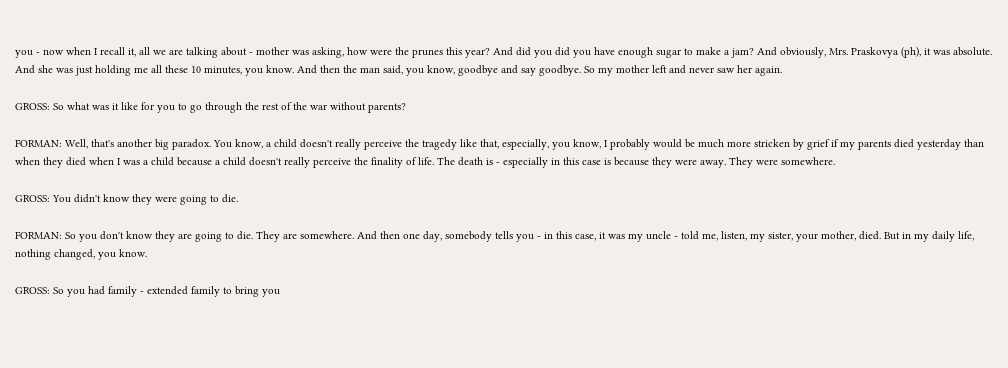you - now when I recall it, all we are talking about - mother was asking, how were the prunes this year? And did you did you have enough sugar to make a jam? And obviously, Mrs. Praskovya (ph), it was absolute. And she was just holding me all these 10 minutes, you know. And then the man said, you know, goodbye and say goodbye. So my mother left and never saw her again.

GROSS: So what was it like for you to go through the rest of the war without parents?

FORMAN: Well, that's another big paradox. You know, a child doesn't really perceive the tragedy like that, especially, you know, I probably would be much more stricken by grief if my parents died yesterday than when they died when I was a child because a child doesn't really perceive the finality of life. The death is - especially in this case is because they were away. They were somewhere.

GROSS: You didn't know they were going to die.

FORMAN: So you don't know they are going to die. They are somewhere. And then one day, somebody tells you - in this case, it was my uncle - told me, listen, my sister, your mother, died. But in my daily life, nothing changed, you know.

GROSS: So you had family - extended family to bring you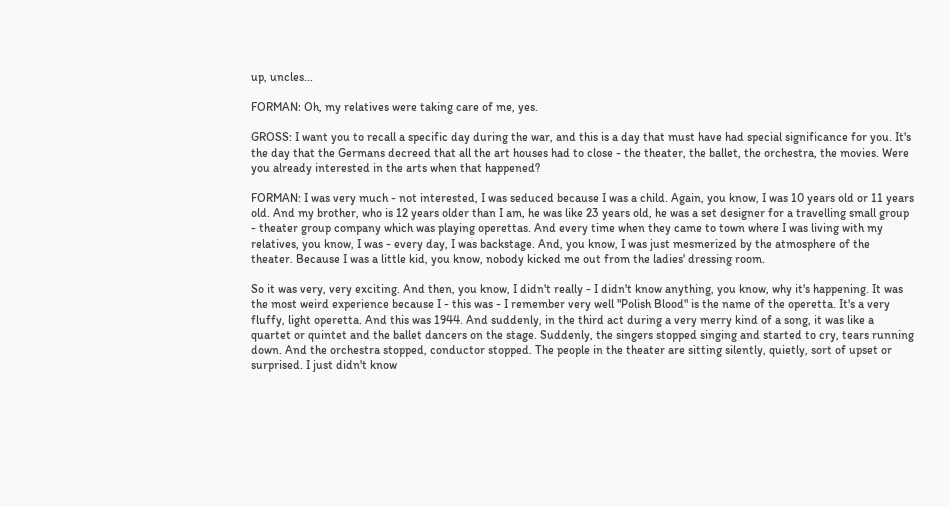up, uncles...

FORMAN: Oh, my relatives were taking care of me, yes.

GROSS: I want you to recall a specific day during the war, and this is a day that must have had special significance for you. It's the day that the Germans decreed that all the art houses had to close - the theater, the ballet, the orchestra, the movies. Were you already interested in the arts when that happened?

FORMAN: I was very much - not interested, I was seduced because I was a child. Again, you know, I was 10 years old or 11 years old. And my brother, who is 12 years older than I am, he was like 23 years old, he was a set designer for a travelling small group - theater group company which was playing operettas. And every time when they came to town where I was living with my relatives, you know, I was - every day, I was backstage. And, you know, I was just mesmerized by the atmosphere of the theater. Because I was a little kid, you know, nobody kicked me out from the ladies' dressing room.

So it was very, very exciting. And then, you know, I didn't really - I didn't know anything, you know, why it's happening. It was the most weird experience because I - this was - I remember very well "Polish Blood" is the name of the operetta. It's a very fluffy, light operetta. And this was 1944. And suddenly, in the third act during a very merry kind of a song, it was like a quartet or quintet and the ballet dancers on the stage. Suddenly, the singers stopped singing and started to cry, tears running down. And the orchestra stopped, conductor stopped. The people in the theater are sitting silently, quietly, sort of upset or surprised. I just didn't know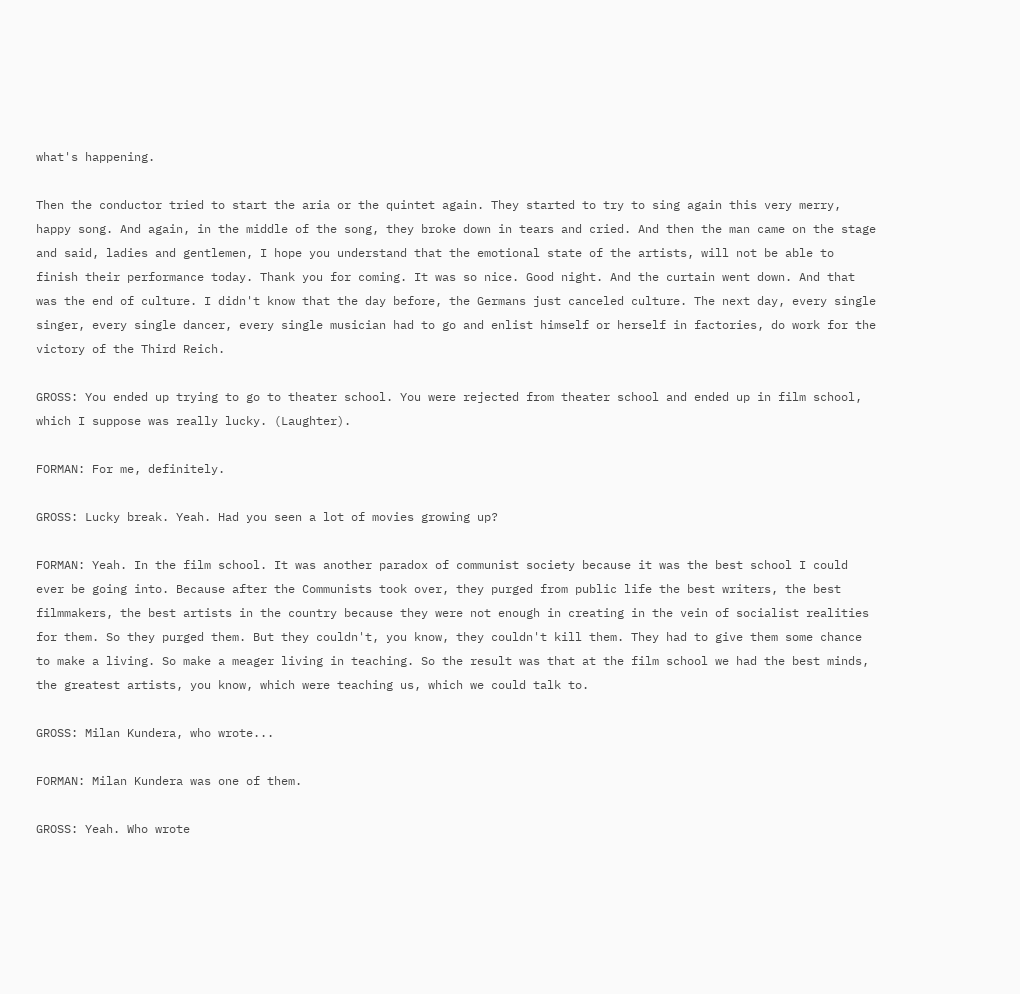what's happening.

Then the conductor tried to start the aria or the quintet again. They started to try to sing again this very merry, happy song. And again, in the middle of the song, they broke down in tears and cried. And then the man came on the stage and said, ladies and gentlemen, I hope you understand that the emotional state of the artists, will not be able to finish their performance today. Thank you for coming. It was so nice. Good night. And the curtain went down. And that was the end of culture. I didn't know that the day before, the Germans just canceled culture. The next day, every single singer, every single dancer, every single musician had to go and enlist himself or herself in factories, do work for the victory of the Third Reich.

GROSS: You ended up trying to go to theater school. You were rejected from theater school and ended up in film school, which I suppose was really lucky. (Laughter).

FORMAN: For me, definitely.

GROSS: Lucky break. Yeah. Had you seen a lot of movies growing up?

FORMAN: Yeah. In the film school. It was another paradox of communist society because it was the best school I could ever be going into. Because after the Communists took over, they purged from public life the best writers, the best filmmakers, the best artists in the country because they were not enough in creating in the vein of socialist realities for them. So they purged them. But they couldn't, you know, they couldn't kill them. They had to give them some chance to make a living. So make a meager living in teaching. So the result was that at the film school we had the best minds, the greatest artists, you know, which were teaching us, which we could talk to.

GROSS: Milan Kundera, who wrote...

FORMAN: Milan Kundera was one of them.

GROSS: Yeah. Who wrote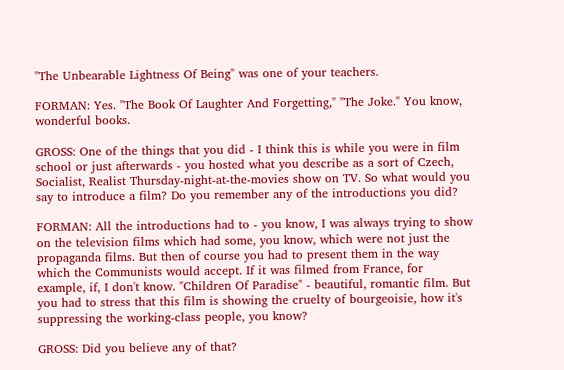"The Unbearable Lightness Of Being" was one of your teachers.

FORMAN: Yes. "The Book Of Laughter And Forgetting," "The Joke." You know, wonderful books.

GROSS: One of the things that you did - I think this is while you were in film school or just afterwards - you hosted what you describe as a sort of Czech, Socialist, Realist Thursday-night-at-the-movies show on TV. So what would you say to introduce a film? Do you remember any of the introductions you did?

FORMAN: All the introductions had to - you know, I was always trying to show on the television films which had some, you know, which were not just the propaganda films. But then of course you had to present them in the way which the Communists would accept. If it was filmed from France, for example, if, I don't know. "Children Of Paradise" - beautiful, romantic film. But you had to stress that this film is showing the cruelty of bourgeoisie, how it's suppressing the working-class people, you know?

GROSS: Did you believe any of that?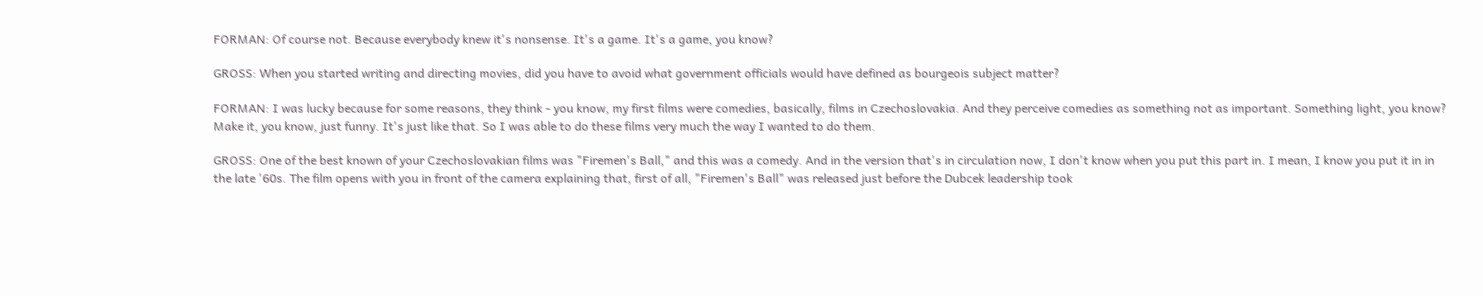FORMAN: Of course not. Because everybody knew it's nonsense. It's a game. It's a game, you know?

GROSS: When you started writing and directing movies, did you have to avoid what government officials would have defined as bourgeois subject matter?

FORMAN: I was lucky because for some reasons, they think - you know, my first films were comedies, basically, films in Czechoslovakia. And they perceive comedies as something not as important. Something light, you know? Make it, you know, just funny. It's just like that. So I was able to do these films very much the way I wanted to do them.

GROSS: One of the best known of your Czechoslovakian films was "Firemen's Ball," and this was a comedy. And in the version that's in circulation now, I don't know when you put this part in. I mean, I know you put it in in the late '60s. The film opens with you in front of the camera explaining that, first of all, "Firemen's Ball" was released just before the Dubcek leadership took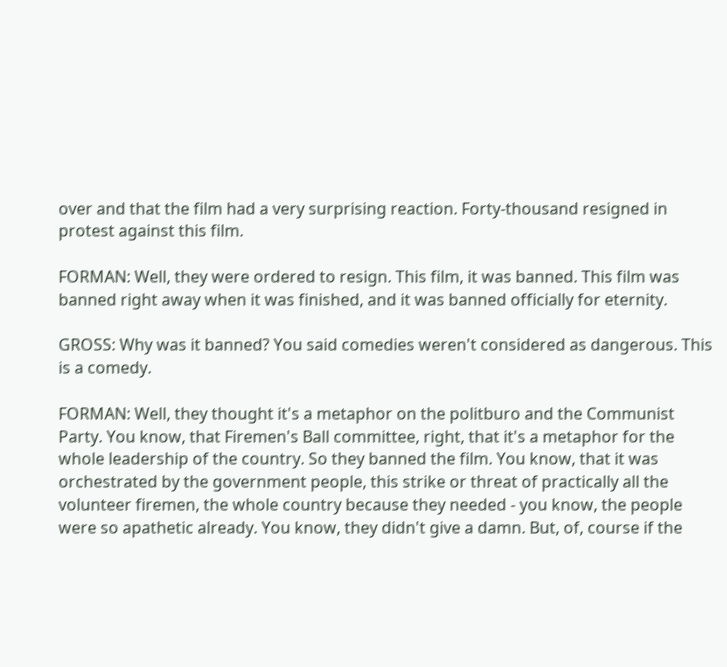over and that the film had a very surprising reaction. Forty-thousand resigned in protest against this film.

FORMAN: Well, they were ordered to resign. This film, it was banned. This film was banned right away when it was finished, and it was banned officially for eternity.

GROSS: Why was it banned? You said comedies weren't considered as dangerous. This is a comedy.

FORMAN: Well, they thought it's a metaphor on the politburo and the Communist Party. You know, that Firemen's Ball committee, right, that it's a metaphor for the whole leadership of the country. So they banned the film. You know, that it was orchestrated by the government people, this strike or threat of practically all the volunteer firemen, the whole country because they needed - you know, the people were so apathetic already. You know, they didn't give a damn. But, of, course if the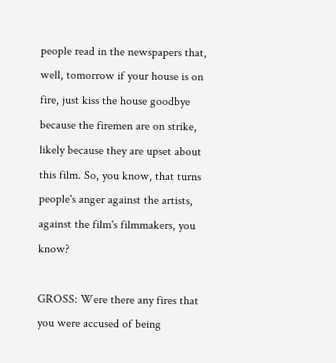people read in the newspapers that, well, tomorrow if your house is on fire, just kiss the house goodbye because the firemen are on strike, likely because they are upset about this film. So, you know, that turns people's anger against the artists, against the film's filmmakers, you know?

GROSS: Were there any fires that you were accused of being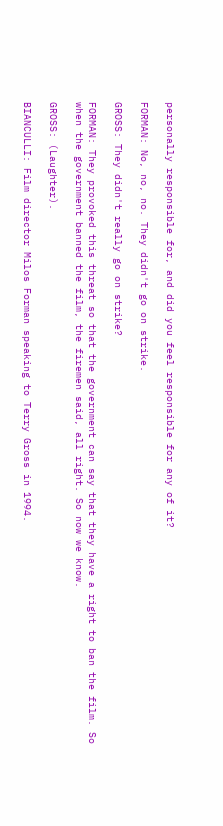personally responsible for, and did you feel responsible for any of it?

FORMAN: No, no, no. They didn't go on strike.

GROSS: They didn't really go on strike?

FORMAN: They provoked this threat so that the government can say that they have a right to ban the film. So when the government banned the film, the firemen said, all right. So now we know.

GROSS: (Laughter).

BIANCULLI: Film director Milos Forman speaking to Terry Gross in 1994.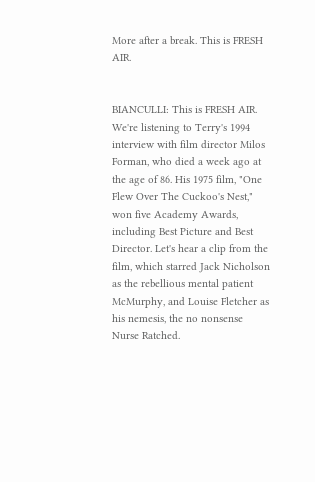More after a break. This is FRESH AIR.


BIANCULLI: This is FRESH AIR. We're listening to Terry's 1994 interview with film director Milos Forman, who died a week ago at the age of 86. His 1975 film, "One Flew Over The Cuckoo's Nest," won five Academy Awards, including Best Picture and Best Director. Let's hear a clip from the film, which starred Jack Nicholson as the rebellious mental patient McMurphy, and Louise Fletcher as his nemesis, the no nonsense Nurse Ratched.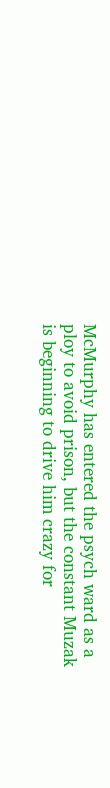McMurphy has entered the psych ward as a ploy to avoid prison, but the constant Muzak is beginning to drive him crazy for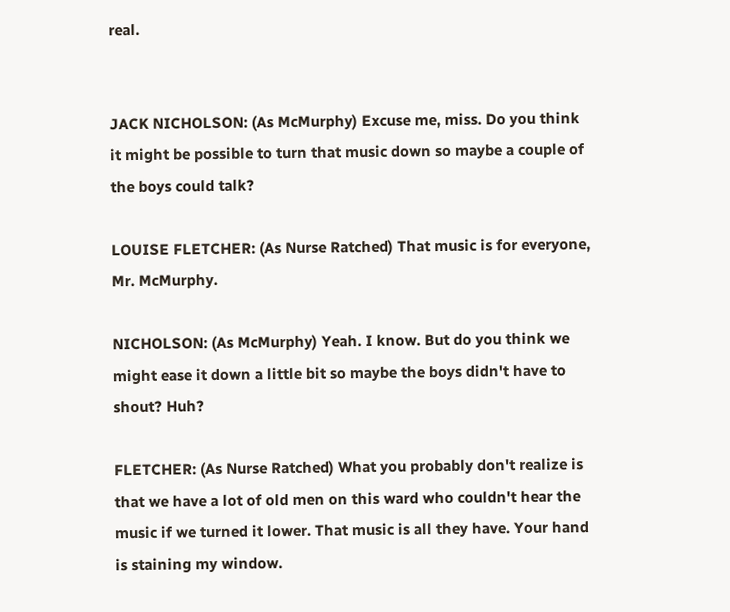real.


JACK NICHOLSON: (As McMurphy) Excuse me, miss. Do you think it might be possible to turn that music down so maybe a couple of the boys could talk?

LOUISE FLETCHER: (As Nurse Ratched) That music is for everyone, Mr. McMurphy.

NICHOLSON: (As McMurphy) Yeah. I know. But do you think we might ease it down a little bit so maybe the boys didn't have to shout? Huh?

FLETCHER: (As Nurse Ratched) What you probably don't realize is that we have a lot of old men on this ward who couldn't hear the music if we turned it lower. That music is all they have. Your hand is staining my window.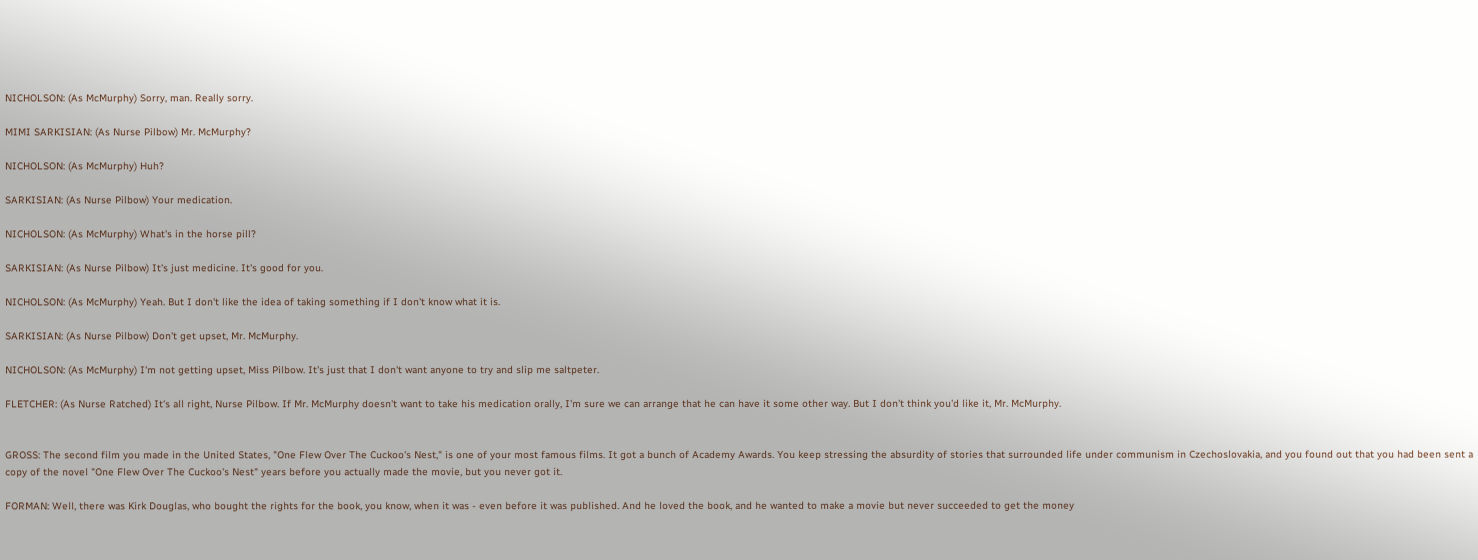NICHOLSON: (As McMurphy) Sorry, man. Really sorry.

MIMI SARKISIAN: (As Nurse Pilbow) Mr. McMurphy?

NICHOLSON: (As McMurphy) Huh?

SARKISIAN: (As Nurse Pilbow) Your medication.

NICHOLSON: (As McMurphy) What's in the horse pill?

SARKISIAN: (As Nurse Pilbow) It's just medicine. It's good for you.

NICHOLSON: (As McMurphy) Yeah. But I don't like the idea of taking something if I don't know what it is.

SARKISIAN: (As Nurse Pilbow) Don't get upset, Mr. McMurphy.

NICHOLSON: (As McMurphy) I'm not getting upset, Miss Pilbow. It's just that I don't want anyone to try and slip me saltpeter.

FLETCHER: (As Nurse Ratched) It's all right, Nurse Pilbow. If Mr. McMurphy doesn't want to take his medication orally, I'm sure we can arrange that he can have it some other way. But I don't think you'd like it, Mr. McMurphy.


GROSS: The second film you made in the United States, "One Flew Over The Cuckoo's Nest," is one of your most famous films. It got a bunch of Academy Awards. You keep stressing the absurdity of stories that surrounded life under communism in Czechoslovakia, and you found out that you had been sent a copy of the novel "One Flew Over The Cuckoo's Nest" years before you actually made the movie, but you never got it.

FORMAN: Well, there was Kirk Douglas, who bought the rights for the book, you know, when it was - even before it was published. And he loved the book, and he wanted to make a movie but never succeeded to get the money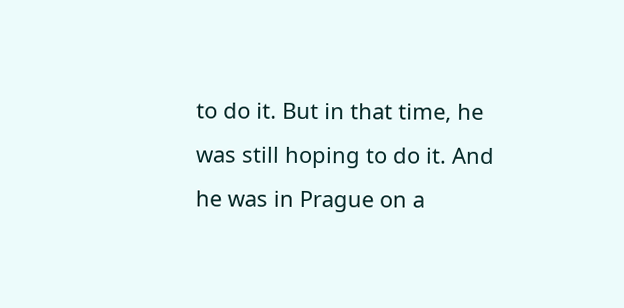to do it. But in that time, he was still hoping to do it. And he was in Prague on a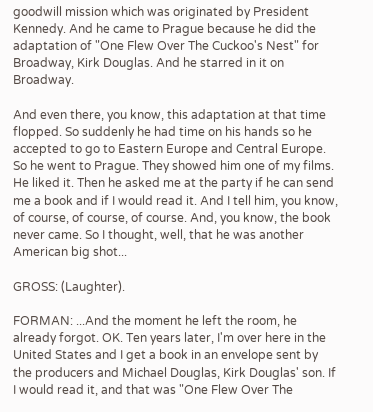goodwill mission which was originated by President Kennedy. And he came to Prague because he did the adaptation of "One Flew Over The Cuckoo's Nest" for Broadway, Kirk Douglas. And he starred in it on Broadway.

And even there, you know, this adaptation at that time flopped. So suddenly he had time on his hands so he accepted to go to Eastern Europe and Central Europe. So he went to Prague. They showed him one of my films. He liked it. Then he asked me at the party if he can send me a book and if I would read it. And I tell him, you know, of course, of course, of course. And, you know, the book never came. So I thought, well, that he was another American big shot...

GROSS: (Laughter).

FORMAN: ...And the moment he left the room, he already forgot. OK. Ten years later, I'm over here in the United States and I get a book in an envelope sent by the producers and Michael Douglas, Kirk Douglas' son. If I would read it, and that was "One Flew Over The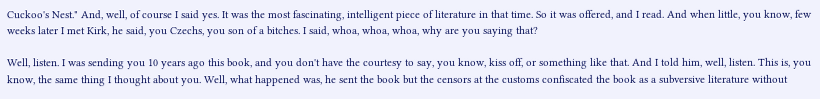Cuckoo's Nest." And, well, of course I said yes. It was the most fascinating, intelligent piece of literature in that time. So it was offered, and I read. And when little, you know, few weeks later I met Kirk, he said, you Czechs, you son of a bitches. I said, whoa, whoa, whoa, why are you saying that?

Well, listen. I was sending you 10 years ago this book, and you don't have the courtesy to say, you know, kiss off, or something like that. And I told him, well, listen. This is, you know, the same thing I thought about you. Well, what happened was, he sent the book but the censors at the customs confiscated the book as a subversive literature without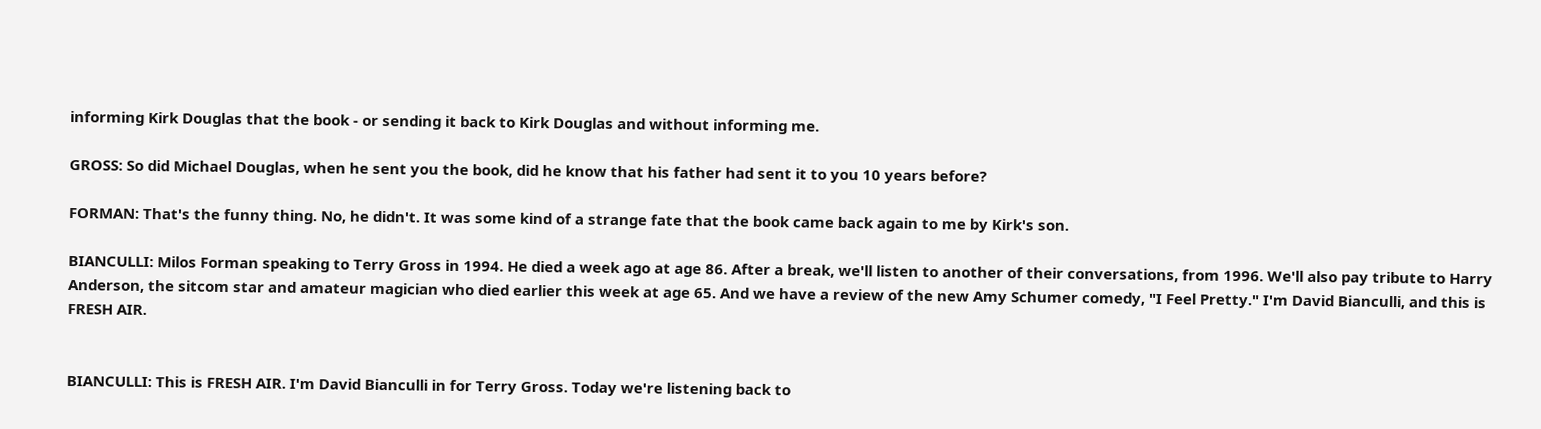informing Kirk Douglas that the book - or sending it back to Kirk Douglas and without informing me.

GROSS: So did Michael Douglas, when he sent you the book, did he know that his father had sent it to you 10 years before?

FORMAN: That's the funny thing. No, he didn't. It was some kind of a strange fate that the book came back again to me by Kirk's son.

BIANCULLI: Milos Forman speaking to Terry Gross in 1994. He died a week ago at age 86. After a break, we'll listen to another of their conversations, from 1996. We'll also pay tribute to Harry Anderson, the sitcom star and amateur magician who died earlier this week at age 65. And we have a review of the new Amy Schumer comedy, "I Feel Pretty." I'm David Bianculli, and this is FRESH AIR.


BIANCULLI: This is FRESH AIR. I'm David Bianculli in for Terry Gross. Today we're listening back to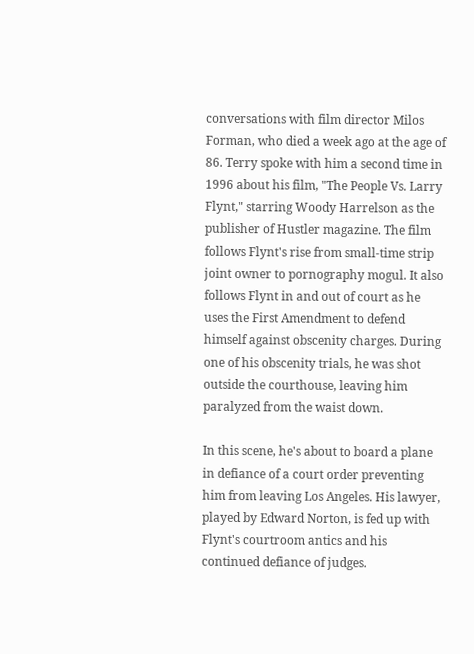conversations with film director Milos Forman, who died a week ago at the age of 86. Terry spoke with him a second time in 1996 about his film, "The People Vs. Larry Flynt," starring Woody Harrelson as the publisher of Hustler magazine. The film follows Flynt's rise from small-time strip joint owner to pornography mogul. It also follows Flynt in and out of court as he uses the First Amendment to defend himself against obscenity charges. During one of his obscenity trials, he was shot outside the courthouse, leaving him paralyzed from the waist down.

In this scene, he's about to board a plane in defiance of a court order preventing him from leaving Los Angeles. His lawyer, played by Edward Norton, is fed up with Flynt's courtroom antics and his continued defiance of judges.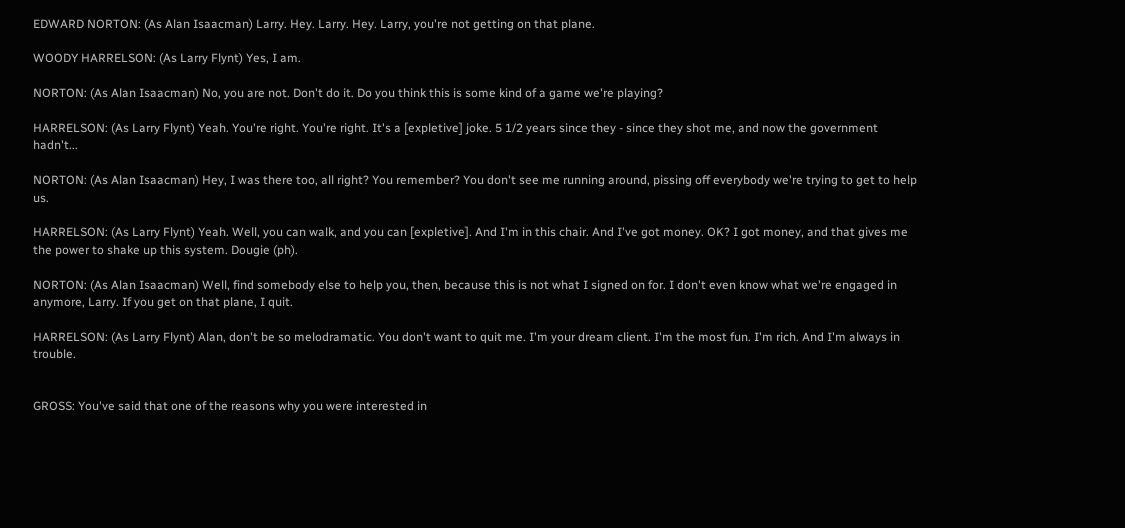EDWARD NORTON: (As Alan Isaacman) Larry. Hey. Larry. Hey. Larry, you're not getting on that plane.

WOODY HARRELSON: (As Larry Flynt) Yes, I am.

NORTON: (As Alan Isaacman) No, you are not. Don't do it. Do you think this is some kind of a game we're playing?

HARRELSON: (As Larry Flynt) Yeah. You're right. You're right. It's a [expletive] joke. 5 1/2 years since they - since they shot me, and now the government hadn't...

NORTON: (As Alan Isaacman) Hey, I was there too, all right? You remember? You don't see me running around, pissing off everybody we're trying to get to help us.

HARRELSON: (As Larry Flynt) Yeah. Well, you can walk, and you can [expletive]. And I'm in this chair. And I've got money. OK? I got money, and that gives me the power to shake up this system. Dougie (ph).

NORTON: (As Alan Isaacman) Well, find somebody else to help you, then, because this is not what I signed on for. I don't even know what we're engaged in anymore, Larry. If you get on that plane, I quit.

HARRELSON: (As Larry Flynt) Alan, don't be so melodramatic. You don't want to quit me. I'm your dream client. I'm the most fun. I'm rich. And I'm always in trouble.


GROSS: You've said that one of the reasons why you were interested in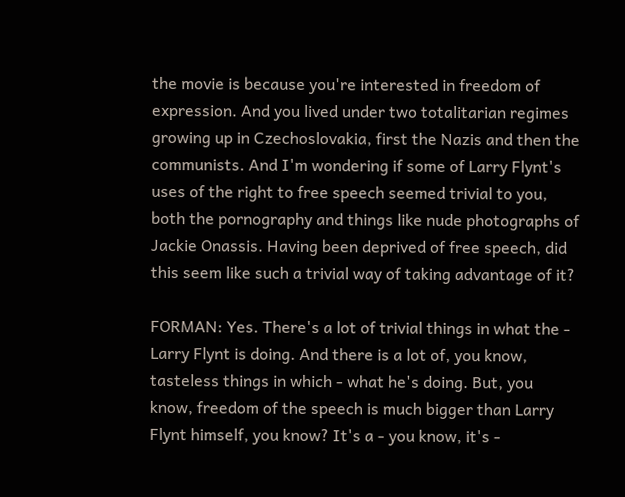the movie is because you're interested in freedom of expression. And you lived under two totalitarian regimes growing up in Czechoslovakia, first the Nazis and then the communists. And I'm wondering if some of Larry Flynt's uses of the right to free speech seemed trivial to you, both the pornography and things like nude photographs of Jackie Onassis. Having been deprived of free speech, did this seem like such a trivial way of taking advantage of it?

FORMAN: Yes. There's a lot of trivial things in what the - Larry Flynt is doing. And there is a lot of, you know, tasteless things in which - what he's doing. But, you know, freedom of the speech is much bigger than Larry Flynt himself, you know? It's a - you know, it's -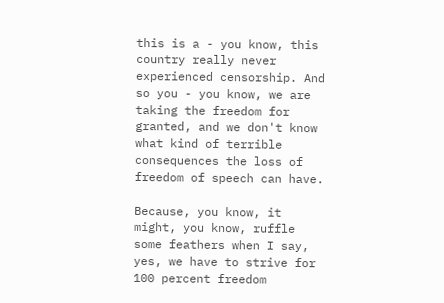this is a - you know, this country really never experienced censorship. And so you - you know, we are taking the freedom for granted, and we don't know what kind of terrible consequences the loss of freedom of speech can have.

Because, you know, it might, you know, ruffle some feathers when I say, yes, we have to strive for 100 percent freedom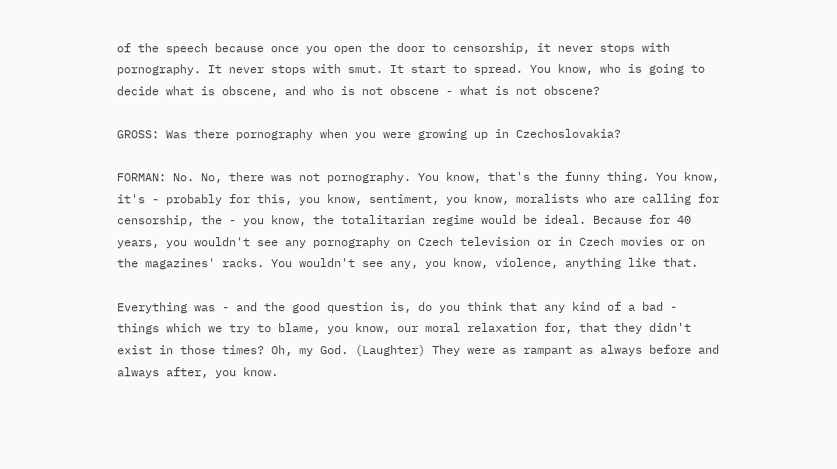of the speech because once you open the door to censorship, it never stops with pornography. It never stops with smut. It start to spread. You know, who is going to decide what is obscene, and who is not obscene - what is not obscene?

GROSS: Was there pornography when you were growing up in Czechoslovakia?

FORMAN: No. No, there was not pornography. You know, that's the funny thing. You know, it's - probably for this, you know, sentiment, you know, moralists who are calling for censorship, the - you know, the totalitarian regime would be ideal. Because for 40 years, you wouldn't see any pornography on Czech television or in Czech movies or on the magazines' racks. You wouldn't see any, you know, violence, anything like that.

Everything was - and the good question is, do you think that any kind of a bad - things which we try to blame, you know, our moral relaxation for, that they didn't exist in those times? Oh, my God. (Laughter) They were as rampant as always before and always after, you know.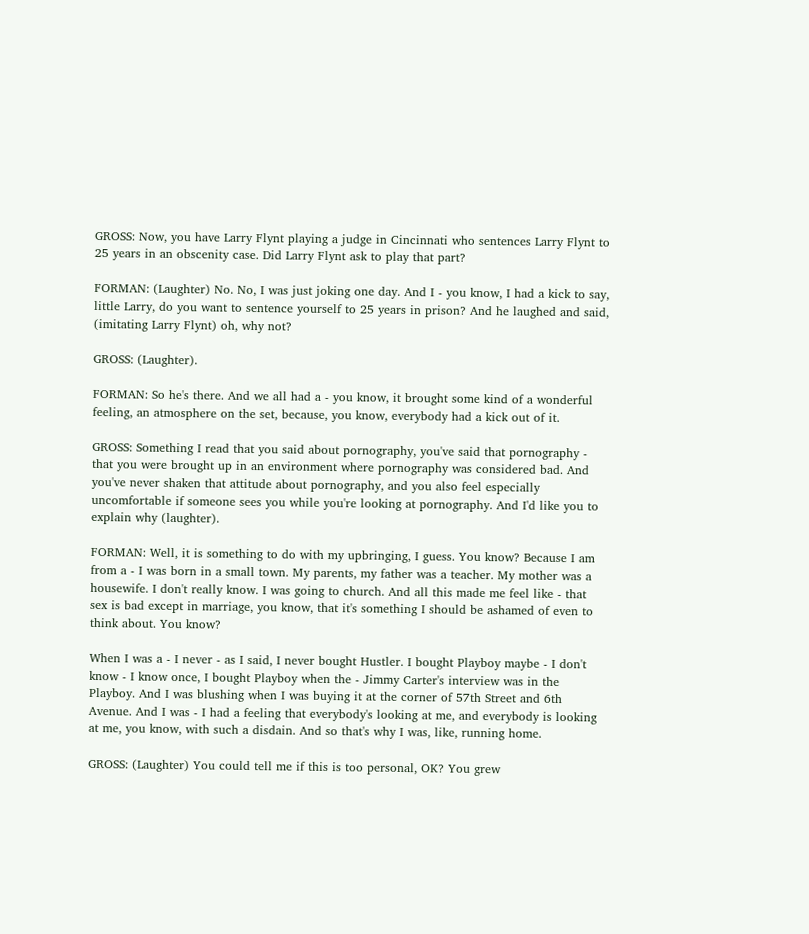GROSS: Now, you have Larry Flynt playing a judge in Cincinnati who sentences Larry Flynt to 25 years in an obscenity case. Did Larry Flynt ask to play that part?

FORMAN: (Laughter) No. No, I was just joking one day. And I - you know, I had a kick to say, little Larry, do you want to sentence yourself to 25 years in prison? And he laughed and said, (imitating Larry Flynt) oh, why not?

GROSS: (Laughter).

FORMAN: So he's there. And we all had a - you know, it brought some kind of a wonderful feeling, an atmosphere on the set, because, you know, everybody had a kick out of it.

GROSS: Something I read that you said about pornography, you've said that pornography - that you were brought up in an environment where pornography was considered bad. And you've never shaken that attitude about pornography, and you also feel especially uncomfortable if someone sees you while you're looking at pornography. And I'd like you to explain why (laughter).

FORMAN: Well, it is something to do with my upbringing, I guess. You know? Because I am from a - I was born in a small town. My parents, my father was a teacher. My mother was a housewife. I don't really know. I was going to church. And all this made me feel like - that sex is bad except in marriage, you know, that it's something I should be ashamed of even to think about. You know?

When I was a - I never - as I said, I never bought Hustler. I bought Playboy maybe - I don't know - I know once, I bought Playboy when the - Jimmy Carter's interview was in the Playboy. And I was blushing when I was buying it at the corner of 57th Street and 6th Avenue. And I was - I had a feeling that everybody's looking at me, and everybody is looking at me, you know, with such a disdain. And so that's why I was, like, running home.

GROSS: (Laughter) You could tell me if this is too personal, OK? You grew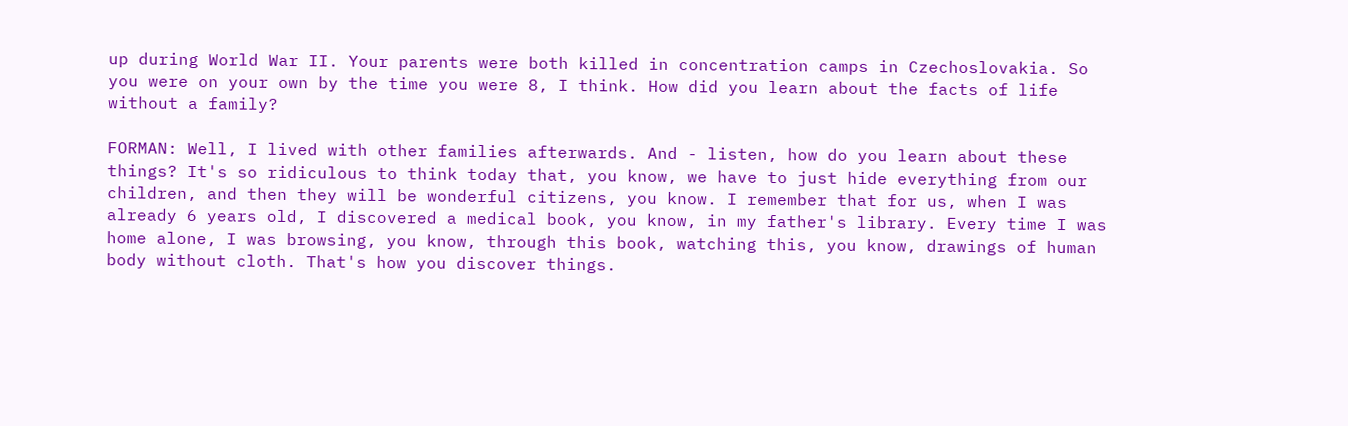up during World War II. Your parents were both killed in concentration camps in Czechoslovakia. So you were on your own by the time you were 8, I think. How did you learn about the facts of life without a family?

FORMAN: Well, I lived with other families afterwards. And - listen, how do you learn about these things? It's so ridiculous to think today that, you know, we have to just hide everything from our children, and then they will be wonderful citizens, you know. I remember that for us, when I was already 6 years old, I discovered a medical book, you know, in my father's library. Every time I was home alone, I was browsing, you know, through this book, watching this, you know, drawings of human body without cloth. That's how you discover things.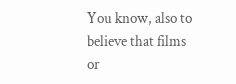You know, also to believe that films or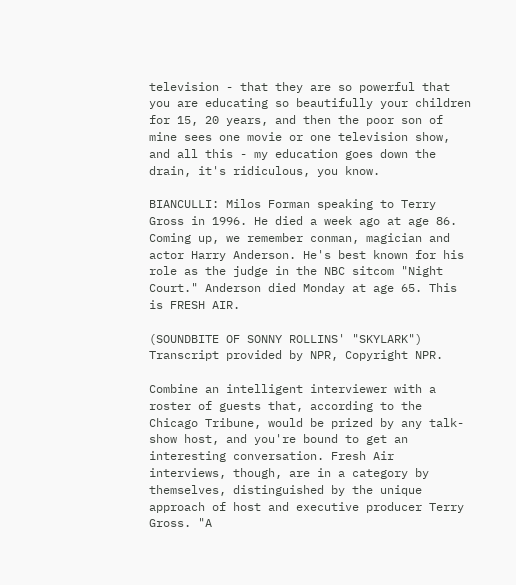television - that they are so powerful that you are educating so beautifully your children for 15, 20 years, and then the poor son of mine sees one movie or one television show, and all this - my education goes down the drain, it's ridiculous, you know.

BIANCULLI: Milos Forman speaking to Terry Gross in 1996. He died a week ago at age 86. Coming up, we remember conman, magician and actor Harry Anderson. He's best known for his role as the judge in the NBC sitcom "Night Court." Anderson died Monday at age 65. This is FRESH AIR.

(SOUNDBITE OF SONNY ROLLINS' "SKYLARK") Transcript provided by NPR, Copyright NPR.

Combine an intelligent interviewer with a roster of guests that, according to the Chicago Tribune, would be prized by any talk-show host, and you're bound to get an interesting conversation. Fresh Air interviews, though, are in a category by themselves, distinguished by the unique approach of host and executive producer Terry Gross. "A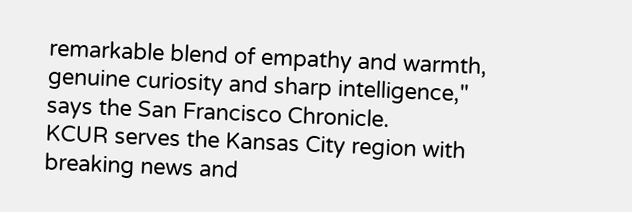remarkable blend of empathy and warmth, genuine curiosity and sharp intelligence," says the San Francisco Chronicle.
KCUR serves the Kansas City region with breaking news and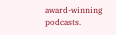award-winning podcasts.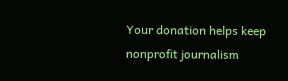Your donation helps keep nonprofit journalism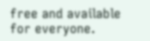free and available for everyone.